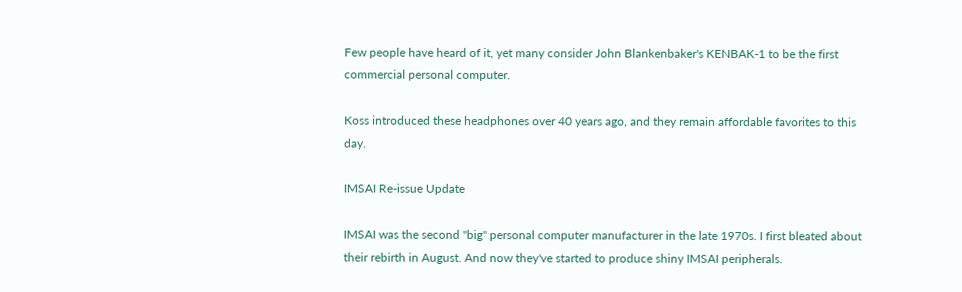Few people have heard of it, yet many consider John Blankenbaker's KENBAK-1 to be the first commercial personal computer.

Koss introduced these headphones over 40 years ago, and they remain affordable favorites to this day.

IMSAI Re-issue Update

IMSAI was the second "big" personal computer manufacturer in the late 1970s. I first bleated about their rebirth in August. And now they've started to produce shiny IMSAI peripherals.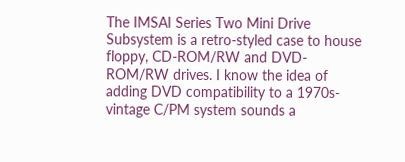The IMSAI Series Two Mini Drive Subsystem is a retro-styled case to house floppy, CD-ROM/RW and DVD-ROM/RW drives. I know the idea of adding DVD compatibility to a 1970s-vintage C/PM system sounds a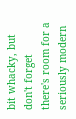bit whacky, but don't forget there's room for a seriously modern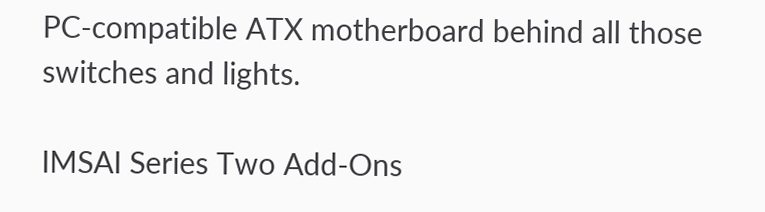PC-compatible ATX motherboard behind all those switches and lights.

IMSAI Series Two Add-Ons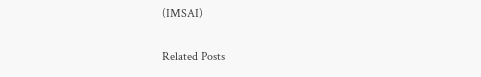(IMSAI)


Related Posts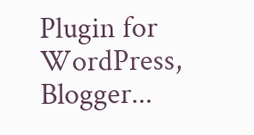Plugin for WordPress, Blogger...